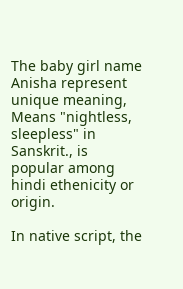The baby girl name Anisha represent unique meaning, Means "nightless, sleepless" in Sanskrit., is popular among hindi ethenicity or origin.

In native script, the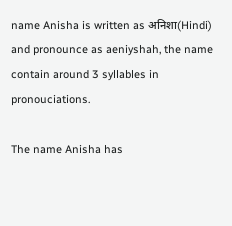name Anisha is written as अनिशा(Hindi) and pronounce as aeniyshah, the name contain around 3 syllables in pronouciations.

The name Anisha has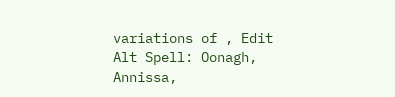variations of , Edit Alt Spell: Oonagh, Annissa,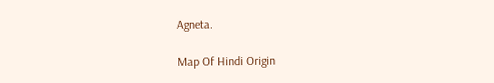Agneta.

Map Of Hindi Origin